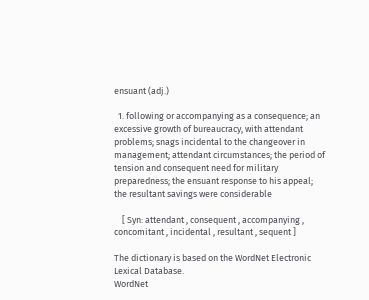ensuant (adj.)

  1. following or accompanying as a consequence; an excessive growth of bureaucracy, with attendant problems; snags incidental to the changeover in management; attendant circumstances; the period of tension and consequent need for military preparedness; the ensuant response to his appeal; the resultant savings were considerable

    [ Syn: attendant , consequent , accompanying , concomitant , incidental , resultant , sequent ]

The dictionary is based on the WordNet Electronic Lexical Database.
WordNet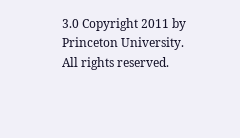3.0 Copyright 2011 by Princeton University. All rights reserved.